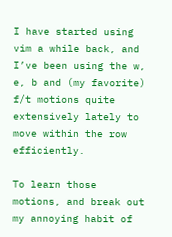I have started using vim a while back, and I’ve been using the w, e, b and (my favorite) f/t motions quite extensively lately to move within the row efficiently.

To learn those motions, and break out my annoying habit of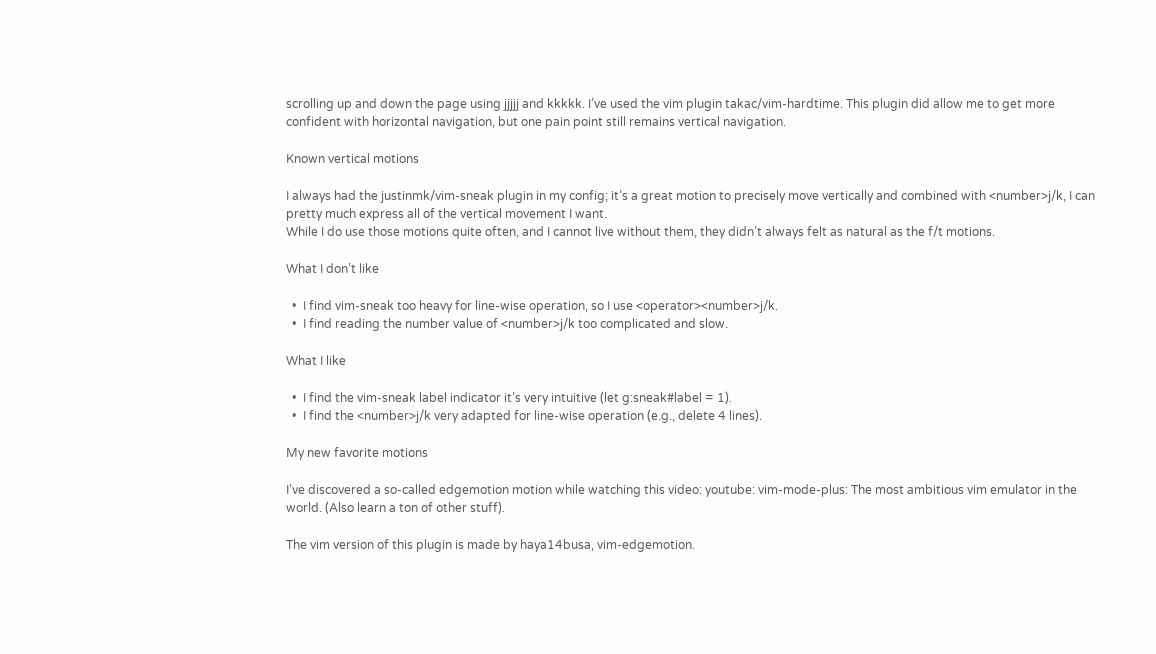scrolling up and down the page using jjjjj and kkkkk. I’ve used the vim plugin takac/vim-hardtime. This plugin did allow me to get more confident with horizontal navigation, but one pain point still remains vertical navigation.

Known vertical motions

I always had the justinmk/vim-sneak plugin in my config; it’s a great motion to precisely move vertically and combined with <number>j/k, I can pretty much express all of the vertical movement I want.
While I do use those motions quite often, and I cannot live without them, they didn’t always felt as natural as the f/t motions.

What I don’t like

  •  I find vim-sneak too heavy for line-wise operation, so I use <operator><number>j/k.
  •  I find reading the number value of <number>j/k too complicated and slow.

What I like

  •  I find the vim-sneak label indicator it’s very intuitive (let g:sneak#label = 1).
  •  I find the <number>j/k very adapted for line-wise operation (e.g., delete 4 lines).

My new favorite motions

I’ve discovered a so-called edgemotion motion while watching this video: youtube: vim-mode-plus: The most ambitious vim emulator in the world. (Also learn a ton of other stuff).

The vim version of this plugin is made by haya14busa, vim-edgemotion.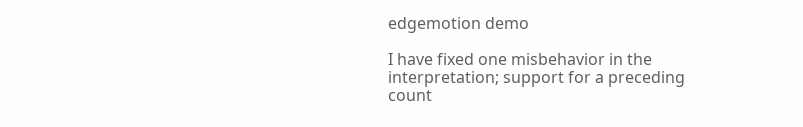edgemotion demo

I have fixed one misbehavior in the interpretation; support for a preceding count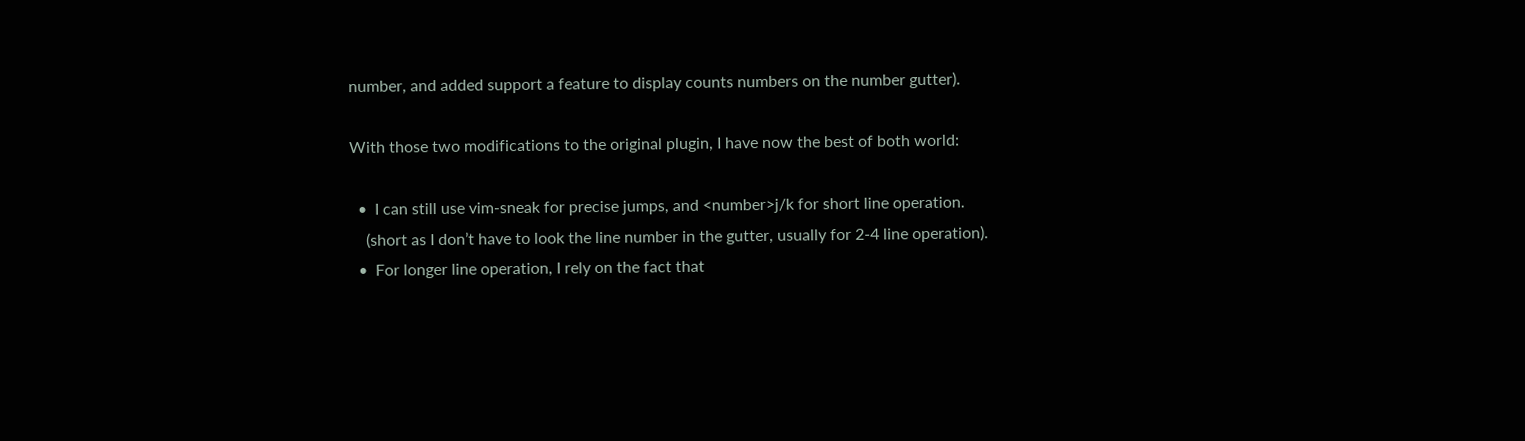number, and added support a feature to display counts numbers on the number gutter).

With those two modifications to the original plugin, I have now the best of both world:

  •  I can still use vim-sneak for precise jumps, and <number>j/k for short line operation.
    (short as I don’t have to look the line number in the gutter, usually for 2-4 line operation).
  •  For longer line operation, I rely on the fact that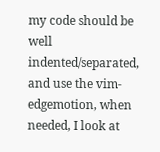my code should be well indented/separated, and use the vim-edgemotion, when needed, I look at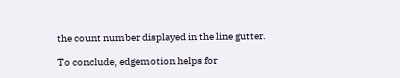the count number displayed in the line gutter.

To conclude, edgemotion helps for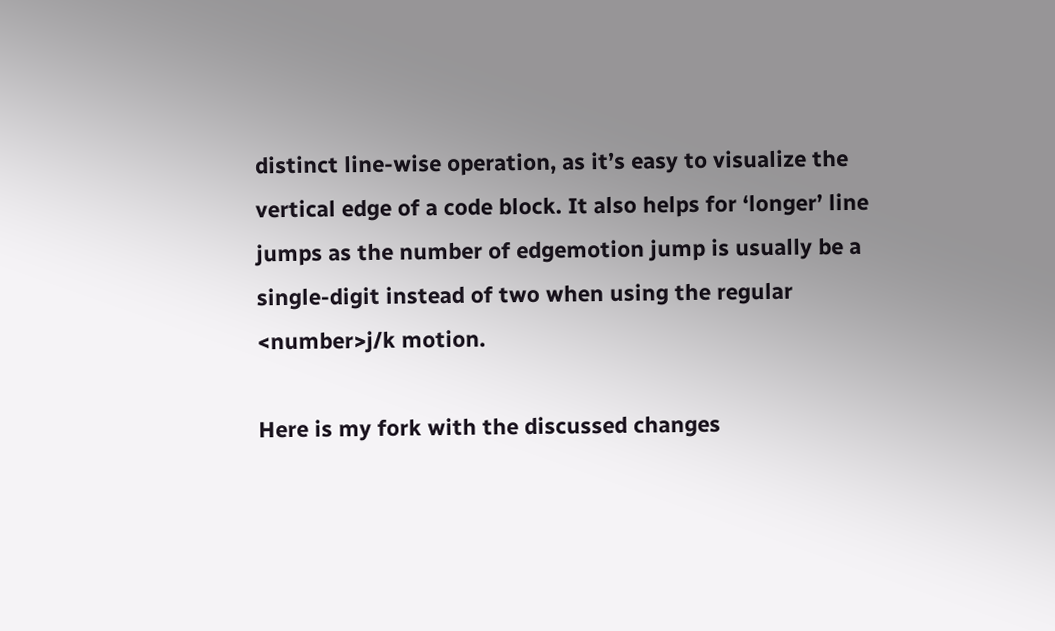distinct line-wise operation, as it’s easy to visualize the vertical edge of a code block. It also helps for ‘longer’ line jumps as the number of edgemotion jump is usually be a single-digit instead of two when using the regular <number>j/k motion.

Here is my fork with the discussed changes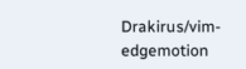Drakirus/vim-edgemotion